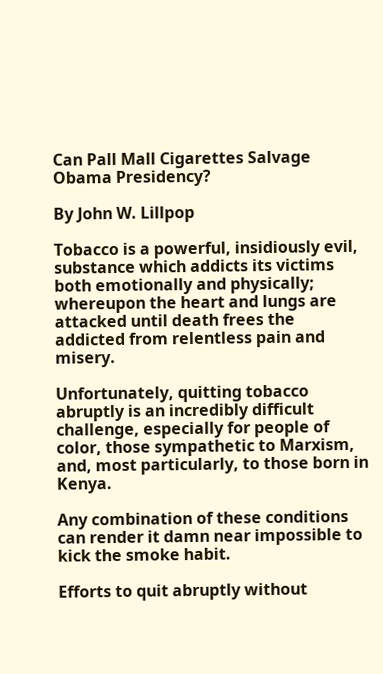Can Pall Mall Cigarettes Salvage Obama Presidency?

By John W. Lillpop

Tobacco is a powerful, insidiously evil, substance which addicts its victims both emotionally and physically; whereupon the heart and lungs are attacked until death frees the addicted from relentless pain and misery.

Unfortunately, quitting tobacco abruptly is an incredibly difficult challenge, especially for people of color, those sympathetic to Marxism, and, most particularly, to those born in Kenya.

Any combination of these conditions can render it damn near impossible to kick the smoke habit.

Efforts to quit abruptly without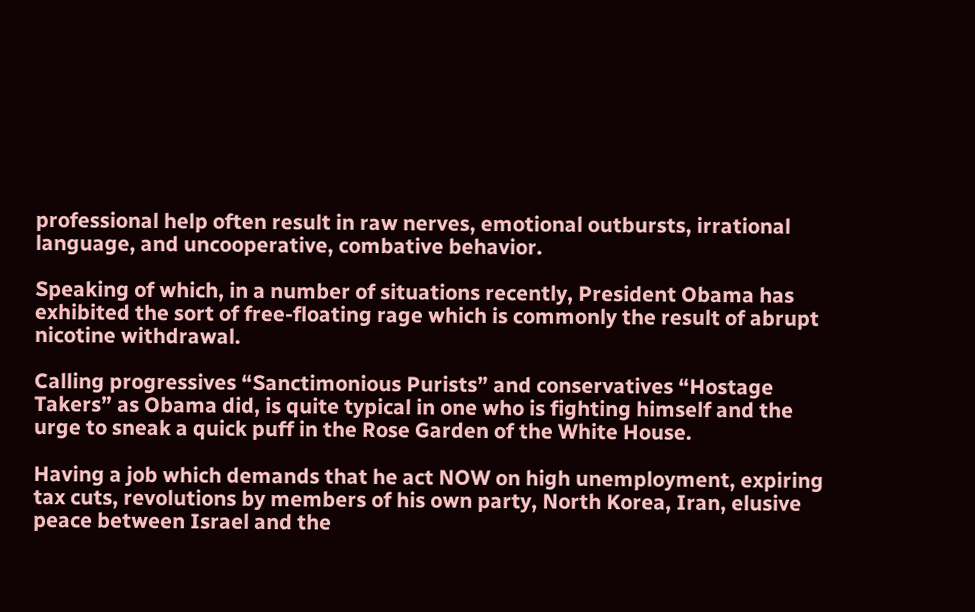professional help often result in raw nerves, emotional outbursts, irrational language, and uncooperative, combative behavior.

Speaking of which, in a number of situations recently, President Obama has exhibited the sort of free-floating rage which is commonly the result of abrupt nicotine withdrawal.

Calling progressives “Sanctimonious Purists” and conservatives “Hostage Takers” as Obama did, is quite typical in one who is fighting himself and the urge to sneak a quick puff in the Rose Garden of the White House.

Having a job which demands that he act NOW on high unemployment, expiring tax cuts, revolutions by members of his own party, North Korea, Iran, elusive peace between Israel and the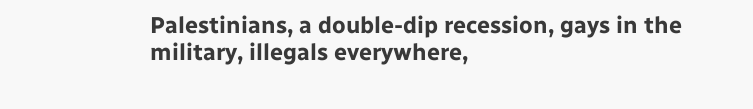Palestinians, a double-dip recession, gays in the military, illegals everywhere,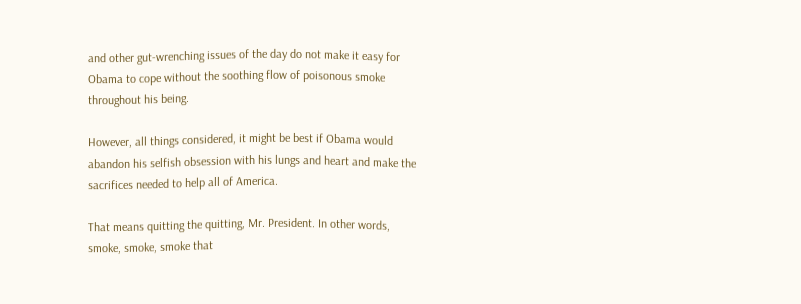and other gut-wrenching issues of the day do not make it easy for Obama to cope without the soothing flow of poisonous smoke throughout his being.

However, all things considered, it might be best if Obama would abandon his selfish obsession with his lungs and heart and make the sacrifices needed to help all of America.

That means quitting the quitting, Mr. President. In other words, smoke, smoke, smoke that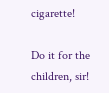cigarette!

Do it for the children, sir!